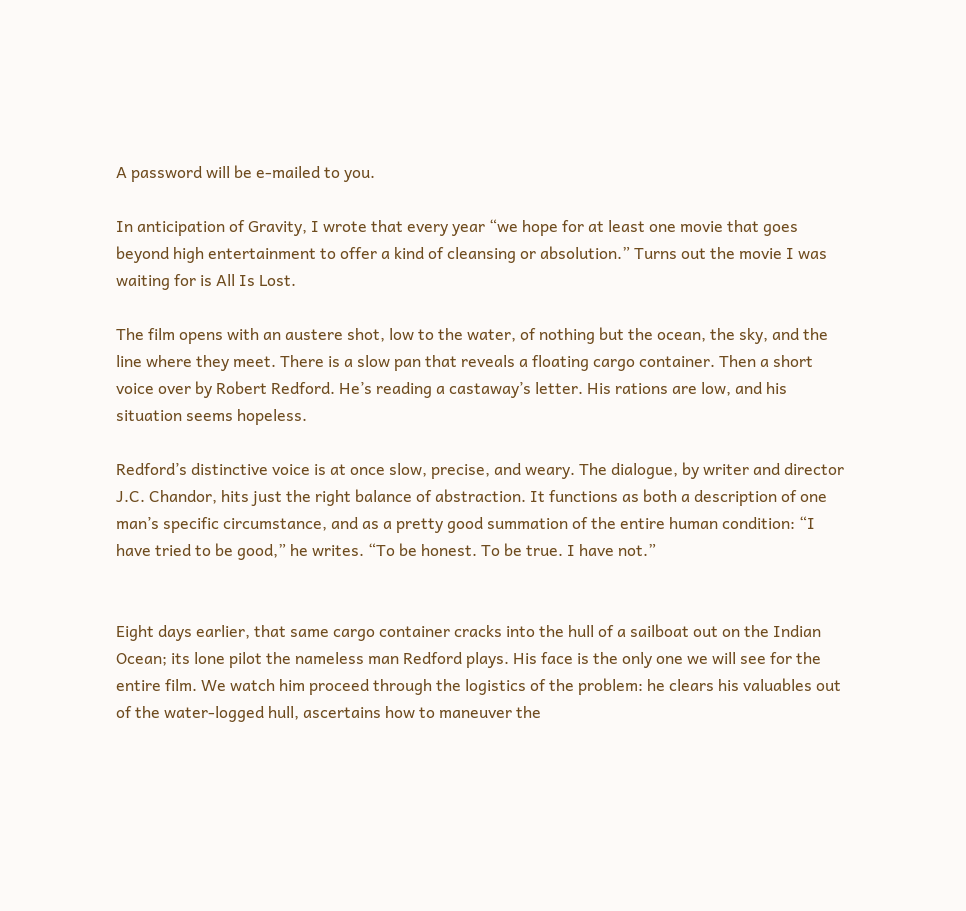A password will be e-mailed to you.

In anticipation of Gravity, I wrote that every year “we hope for at least one movie that goes beyond high entertainment to offer a kind of cleansing or absolution.” Turns out the movie I was waiting for is All Is Lost.

The film opens with an austere shot, low to the water, of nothing but the ocean, the sky, and the line where they meet. There is a slow pan that reveals a floating cargo container. Then a short voice over by Robert Redford. He’s reading a castaway’s letter. His rations are low, and his situation seems hopeless.

Redford’s distinctive voice is at once slow, precise, and weary. The dialogue, by writer and director J.C. Chandor, hits just the right balance of abstraction. It functions as both a description of one man’s specific circumstance, and as a pretty good summation of the entire human condition: “I have tried to be good,” he writes. “To be honest. To be true. I have not.”


Eight days earlier, that same cargo container cracks into the hull of a sailboat out on the Indian Ocean; its lone pilot the nameless man Redford plays. His face is the only one we will see for the entire film. We watch him proceed through the logistics of the problem: he clears his valuables out of the water-logged hull, ascertains how to maneuver the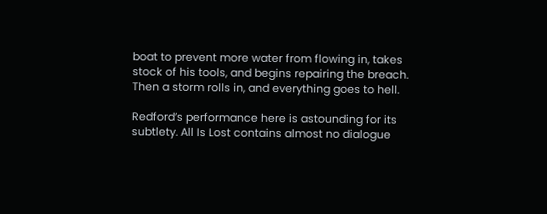boat to prevent more water from flowing in, takes stock of his tools, and begins repairing the breach. Then a storm rolls in, and everything goes to hell.

Redford’s performance here is astounding for its subtlety. All Is Lost contains almost no dialogue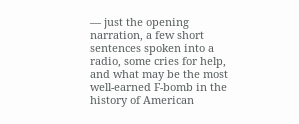— just the opening narration, a few short sentences spoken into a radio, some cries for help, and what may be the most well-earned F-bomb in the history of American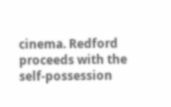cinema. Redford proceeds with the self-possession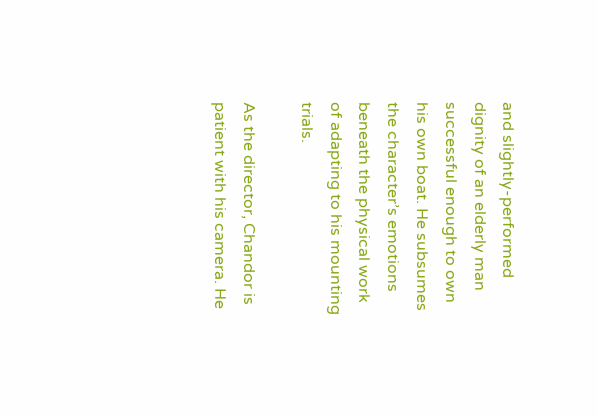and slightly-performed dignity of an elderly man successful enough to own his own boat. He subsumes the character’s emotions beneath the physical work of adapting to his mounting trials.

As the director, Chandor is patient with his camera. He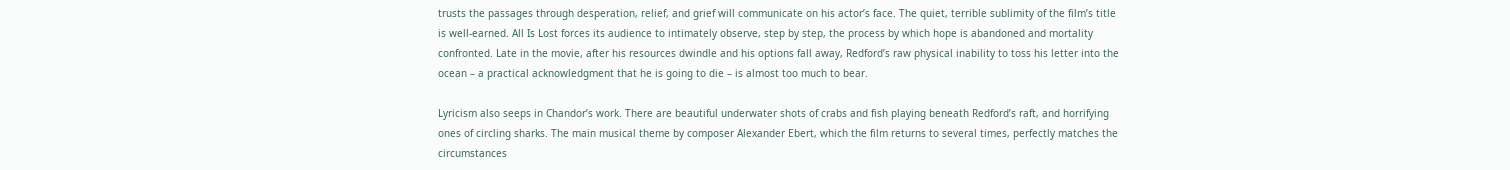trusts the passages through desperation, relief, and grief will communicate on his actor’s face. The quiet, terrible sublimity of the film’s title is well-earned. All Is Lost forces its audience to intimately observe, step by step, the process by which hope is abandoned and mortality confronted. Late in the movie, after his resources dwindle and his options fall away, Redford’s raw physical inability to toss his letter into the ocean – a practical acknowledgment that he is going to die – is almost too much to bear.

Lyricism also seeps in Chandor’s work. There are beautiful underwater shots of crabs and fish playing beneath Redford’s raft, and horrifying ones of circling sharks. The main musical theme by composer Alexander Ebert, which the film returns to several times, perfectly matches the circumstances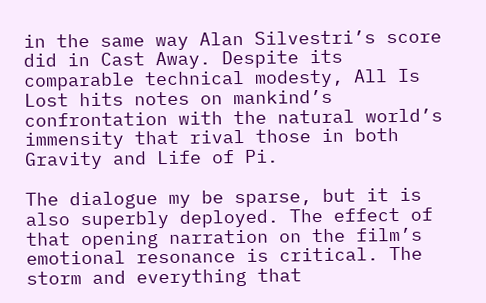in the same way Alan Silvestri’s score did in Cast Away. Despite its comparable technical modesty, All Is Lost hits notes on mankind’s confrontation with the natural world’s immensity that rival those in both Gravity and Life of Pi.

The dialogue my be sparse, but it is also superbly deployed. The effect of that opening narration on the film’s emotional resonance is critical. The storm and everything that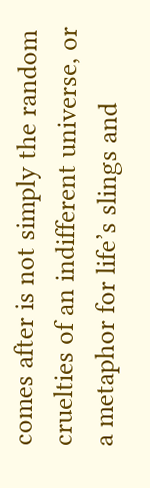comes after is not simply the random cruelties of an indifferent universe, or a metaphor for life’s slings and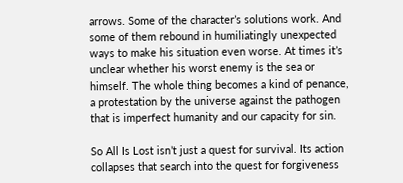arrows. Some of the character’s solutions work. And some of them rebound in humiliatingly unexpected ways to make his situation even worse. At times it’s unclear whether his worst enemy is the sea or himself. The whole thing becomes a kind of penance, a protestation by the universe against the pathogen that is imperfect humanity and our capacity for sin.

So All Is Lost isn’t just a quest for survival. Its action collapses that search into the quest for forgiveness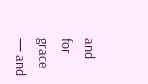and for grace — and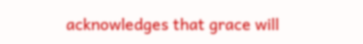acknowledges that grace will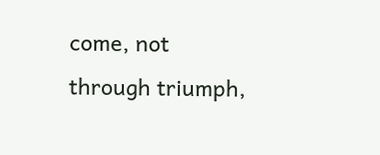come, not through triumph,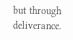but through deliverance.